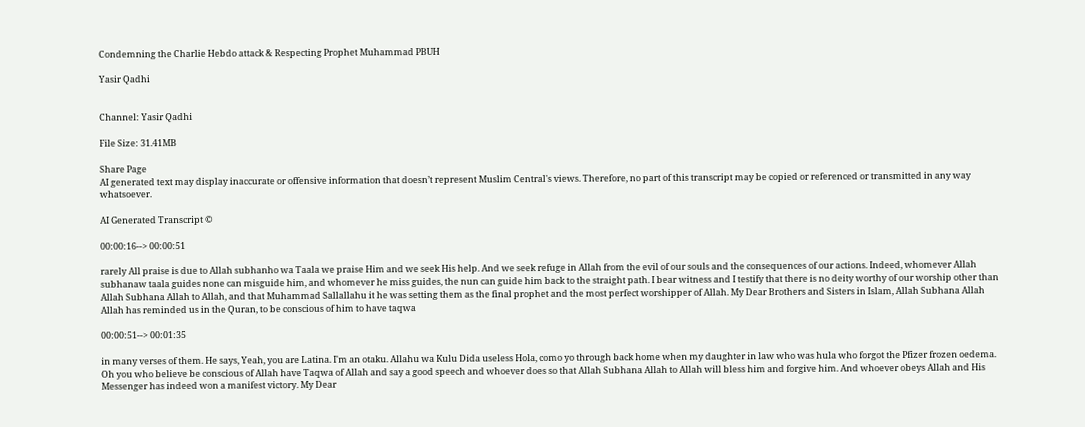Condemning the Charlie Hebdo attack & Respecting Prophet Muhammad PBUH

Yasir Qadhi


Channel: Yasir Qadhi

File Size: 31.41MB

Share Page
AI generated text may display inaccurate or offensive information that doesn’t represent Muslim Central's views. Therefore, no part of this transcript may be copied or referenced or transmitted in any way whatsoever.

AI Generated Transcript ©

00:00:16--> 00:00:51

rarely All praise is due to Allah subhanho wa Taala we praise Him and we seek His help. And we seek refuge in Allah from the evil of our souls and the consequences of our actions. Indeed, whomever Allah subhanaw taala guides none can misguide him, and whomever he miss guides, the nun can guide him back to the straight path. I bear witness and I testify that there is no deity worthy of our worship other than Allah Subhana Allah to Allah, and that Muhammad Sallallahu it he was setting them as the final prophet and the most perfect worshipper of Allah. My Dear Brothers and Sisters in Islam, Allah Subhana Allah Allah has reminded us in the Quran, to be conscious of him to have taqwa

00:00:51--> 00:01:35

in many verses of them. He says, Yeah, you are Latina. I'm an otaku. Allahu wa Kulu Dida useless Hola, como yo through back home when my daughter in law who was hula who forgot the Pfizer frozen oedema. Oh you who believe be conscious of Allah have Taqwa of Allah and say a good speech and whoever does so that Allah Subhana Allah to Allah will bless him and forgive him. And whoever obeys Allah and His Messenger has indeed won a manifest victory. My Dear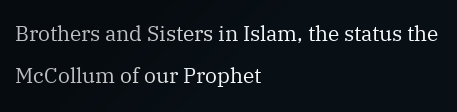Brothers and Sisters in Islam, the status the McCollum of our Prophet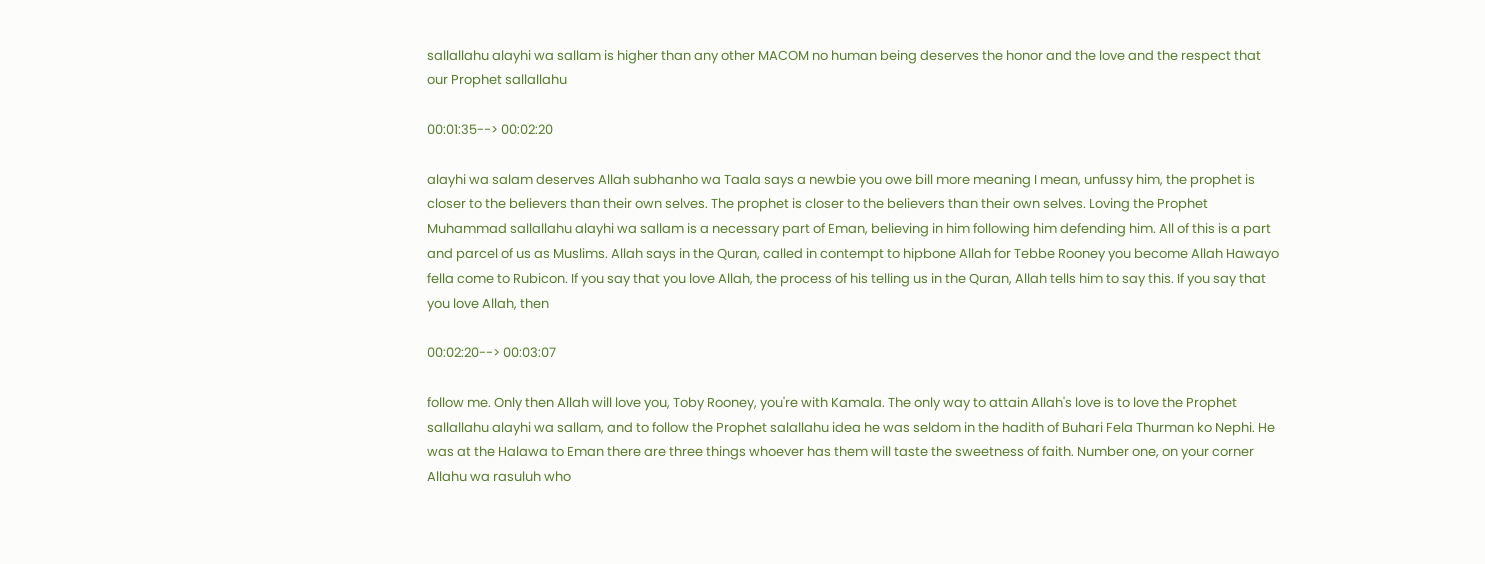sallallahu alayhi wa sallam is higher than any other MACOM no human being deserves the honor and the love and the respect that our Prophet sallallahu

00:01:35--> 00:02:20

alayhi wa salam deserves Allah subhanho wa Taala says a newbie you owe bill more meaning I mean, unfussy him, the prophet is closer to the believers than their own selves. The prophet is closer to the believers than their own selves. Loving the Prophet Muhammad sallallahu alayhi wa sallam is a necessary part of Eman, believing in him following him defending him. All of this is a part and parcel of us as Muslims. Allah says in the Quran, called in contempt to hipbone Allah for Tebbe Rooney you become Allah Hawayo fella come to Rubicon. If you say that you love Allah, the process of his telling us in the Quran, Allah tells him to say this. If you say that you love Allah, then

00:02:20--> 00:03:07

follow me. Only then Allah will love you, Toby Rooney, you're with Kamala. The only way to attain Allah's love is to love the Prophet sallallahu alayhi wa sallam, and to follow the Prophet salallahu idea he was seldom in the hadith of Buhari Fela Thurman ko Nephi. He was at the Halawa to Eman there are three things whoever has them will taste the sweetness of faith. Number one, on your corner Allahu wa rasuluh who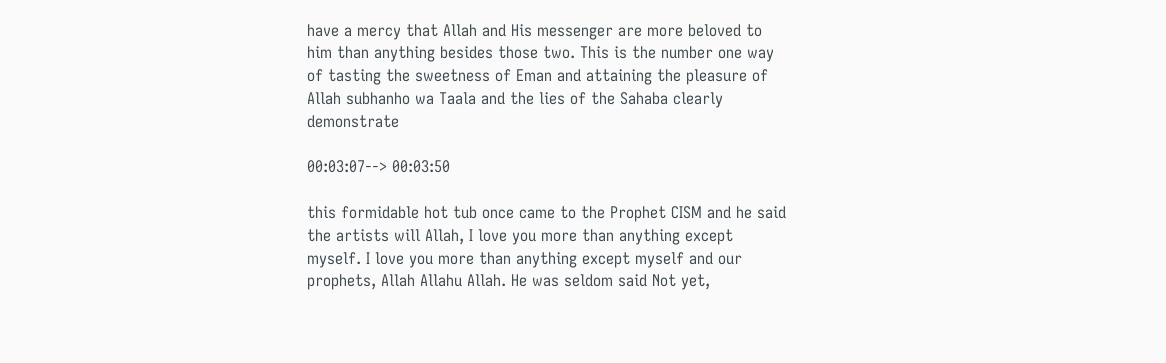have a mercy that Allah and His messenger are more beloved to him than anything besides those two. This is the number one way of tasting the sweetness of Eman and attaining the pleasure of Allah subhanho wa Taala and the lies of the Sahaba clearly demonstrate

00:03:07--> 00:03:50

this formidable hot tub once came to the Prophet CISM and he said the artists will Allah, I love you more than anything except myself. I love you more than anything except myself and our prophets, Allah Allahu Allah. He was seldom said Not yet,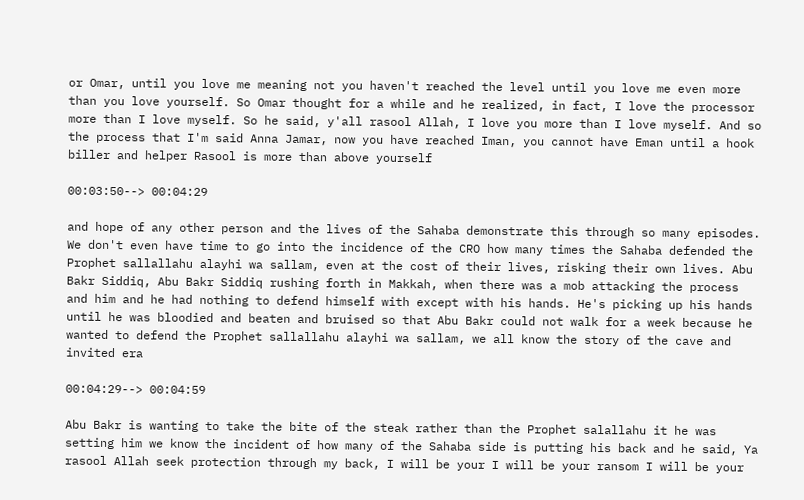or Omar, until you love me meaning not you haven't reached the level until you love me even more than you love yourself. So Omar thought for a while and he realized, in fact, I love the processor more than I love myself. So he said, y'all rasool Allah, I love you more than I love myself. And so the process that I'm said Anna Jamar, now you have reached Iman, you cannot have Eman until a hook biller and helper Rasool is more than above yourself

00:03:50--> 00:04:29

and hope of any other person and the lives of the Sahaba demonstrate this through so many episodes. We don't even have time to go into the incidence of the CRO how many times the Sahaba defended the Prophet sallallahu alayhi wa sallam, even at the cost of their lives, risking their own lives. Abu Bakr Siddiq, Abu Bakr Siddiq rushing forth in Makkah, when there was a mob attacking the process and him and he had nothing to defend himself with except with his hands. He's picking up his hands until he was bloodied and beaten and bruised so that Abu Bakr could not walk for a week because he wanted to defend the Prophet sallallahu alayhi wa sallam, we all know the story of the cave and invited era

00:04:29--> 00:04:59

Abu Bakr is wanting to take the bite of the steak rather than the Prophet salallahu it he was setting him we know the incident of how many of the Sahaba side is putting his back and he said, Ya rasool Allah seek protection through my back, I will be your I will be your ransom I will be your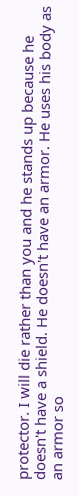protector. I will die rather than you and he stands up because he doesn't have a shield. He doesn't have an armor. He uses his body as an armor so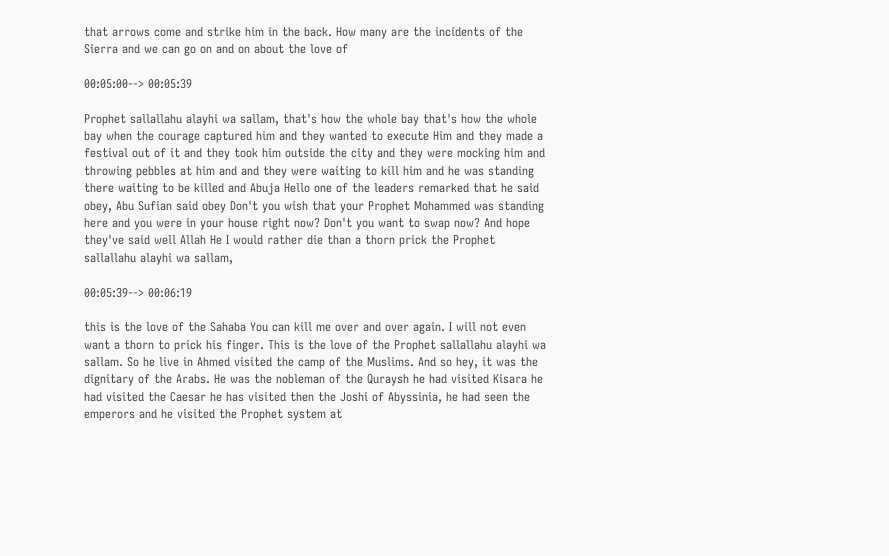that arrows come and strike him in the back. How many are the incidents of the Sierra and we can go on and on about the love of

00:05:00--> 00:05:39

Prophet sallallahu alayhi wa sallam, that's how the whole bay that's how the whole bay when the courage captured him and they wanted to execute Him and they made a festival out of it and they took him outside the city and they were mocking him and throwing pebbles at him and and they were waiting to kill him and he was standing there waiting to be killed and Abuja Hello one of the leaders remarked that he said obey, Abu Sufian said obey Don't you wish that your Prophet Mohammed was standing here and you were in your house right now? Don't you want to swap now? And hope they've said well Allah He I would rather die than a thorn prick the Prophet sallallahu alayhi wa sallam,

00:05:39--> 00:06:19

this is the love of the Sahaba You can kill me over and over again. I will not even want a thorn to prick his finger. This is the love of the Prophet sallallahu alayhi wa sallam. So he live in Ahmed visited the camp of the Muslims. And so hey, it was the dignitary of the Arabs. He was the nobleman of the Quraysh he had visited Kisara he had visited the Caesar he has visited then the Joshi of Abyssinia, he had seen the emperors and he visited the Prophet system at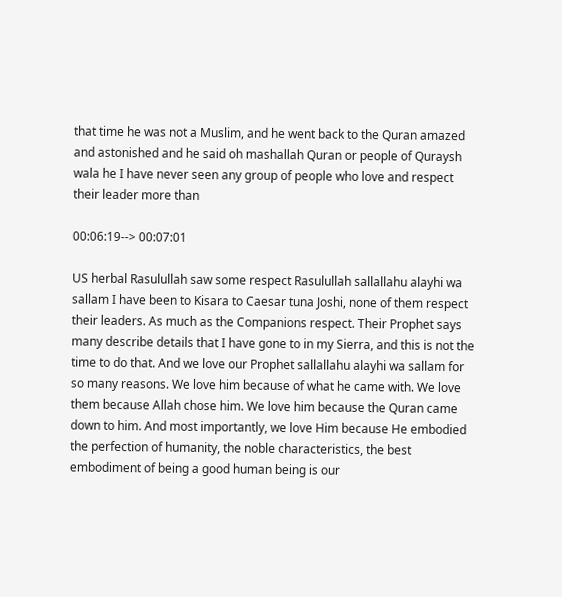that time he was not a Muslim, and he went back to the Quran amazed and astonished and he said oh mashallah Quran or people of Quraysh wala he I have never seen any group of people who love and respect their leader more than

00:06:19--> 00:07:01

US herbal Rasulullah saw some respect Rasulullah sallallahu alayhi wa sallam I have been to Kisara to Caesar tuna Joshi, none of them respect their leaders. As much as the Companions respect. Their Prophet says many describe details that I have gone to in my Sierra, and this is not the time to do that. And we love our Prophet sallallahu alayhi wa sallam for so many reasons. We love him because of what he came with. We love them because Allah chose him. We love him because the Quran came down to him. And most importantly, we love Him because He embodied the perfection of humanity, the noble characteristics, the best embodiment of being a good human being is our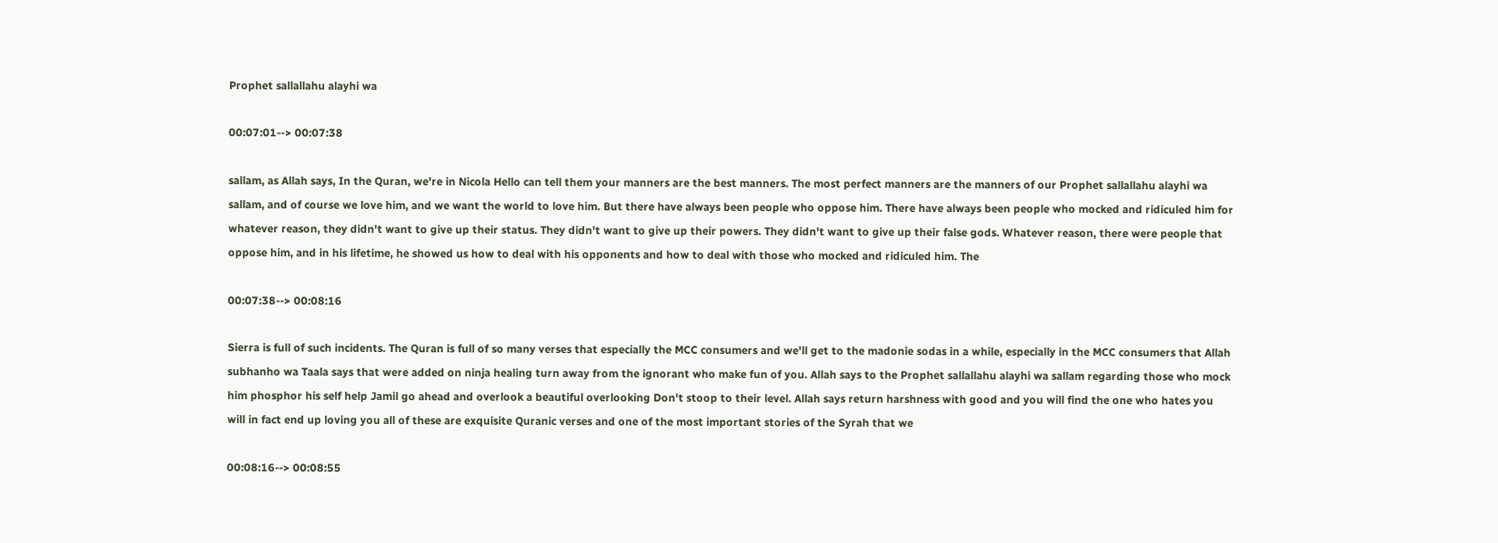Prophet sallallahu alayhi wa

00:07:01--> 00:07:38

sallam, as Allah says, In the Quran, we're in Nicola Hello can tell them your manners are the best manners. The most perfect manners are the manners of our Prophet sallallahu alayhi wa sallam, and of course we love him, and we want the world to love him. But there have always been people who oppose him. There have always been people who mocked and ridiculed him for whatever reason, they didn't want to give up their status. They didn't want to give up their powers. They didn't want to give up their false gods. Whatever reason, there were people that oppose him, and in his lifetime, he showed us how to deal with his opponents and how to deal with those who mocked and ridiculed him. The

00:07:38--> 00:08:16

Sierra is full of such incidents. The Quran is full of so many verses that especially the MCC consumers and we'll get to the madonie sodas in a while, especially in the MCC consumers that Allah subhanho wa Taala says that were added on ninja healing turn away from the ignorant who make fun of you. Allah says to the Prophet sallallahu alayhi wa sallam regarding those who mock him phosphor his self help Jamil go ahead and overlook a beautiful overlooking Don't stoop to their level. Allah says return harshness with good and you will find the one who hates you will in fact end up loving you all of these are exquisite Quranic verses and one of the most important stories of the Syrah that we

00:08:16--> 00:08:55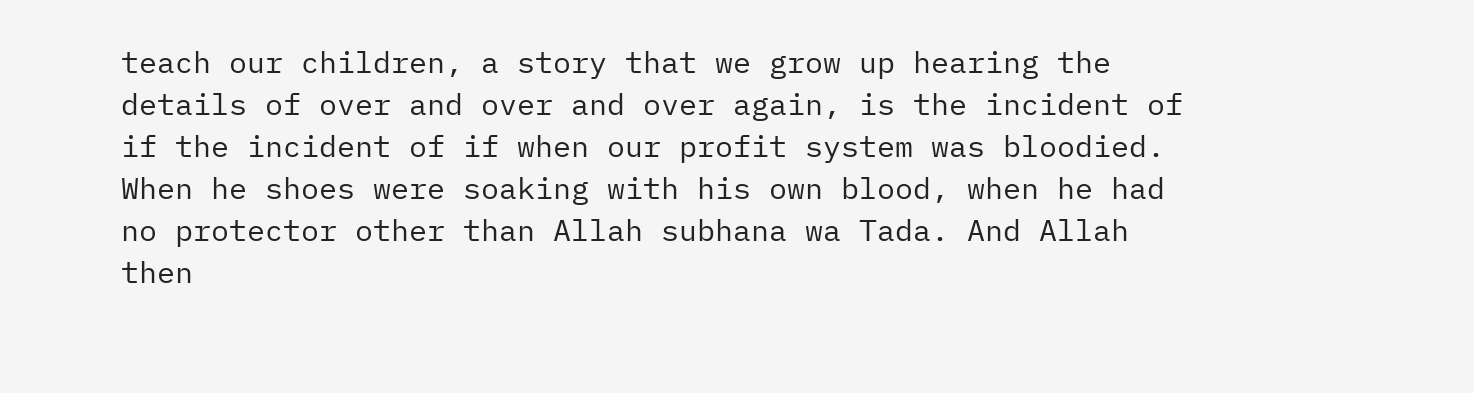teach our children, a story that we grow up hearing the details of over and over and over again, is the incident of if the incident of if when our profit system was bloodied. When he shoes were soaking with his own blood, when he had no protector other than Allah subhana wa Tada. And Allah then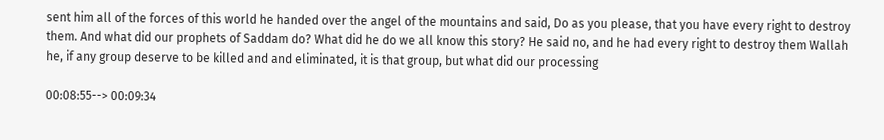sent him all of the forces of this world he handed over the angel of the mountains and said, Do as you please, that you have every right to destroy them. And what did our prophets of Saddam do? What did he do we all know this story? He said no, and he had every right to destroy them Wallah he, if any group deserve to be killed and and eliminated, it is that group, but what did our processing

00:08:55--> 00:09:34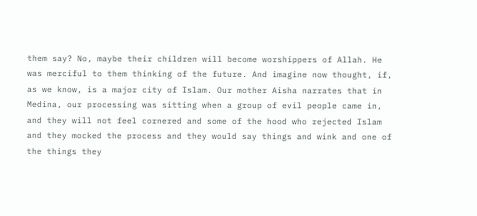them say? No, maybe their children will become worshippers of Allah. He was merciful to them thinking of the future. And imagine now thought, if, as we know, is a major city of Islam. Our mother Aisha narrates that in Medina, our processing was sitting when a group of evil people came in, and they will not feel cornered and some of the hood who rejected Islam and they mocked the process and they would say things and wink and one of the things they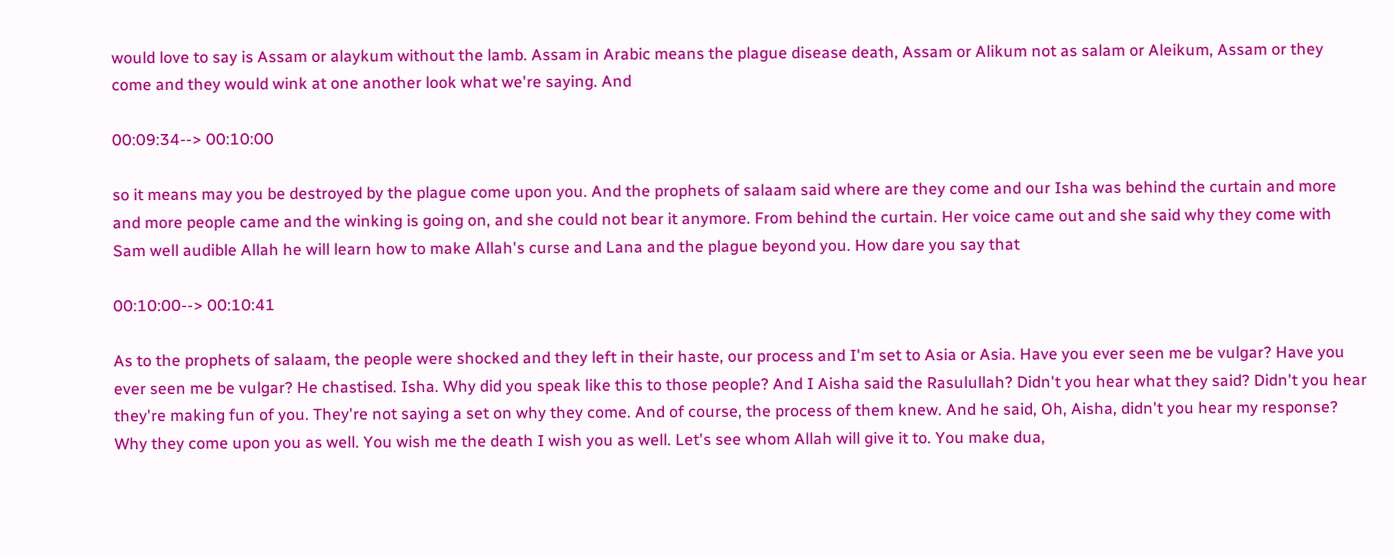would love to say is Assam or alaykum without the lamb. Assam in Arabic means the plague disease death, Assam or Alikum not as salam or Aleikum, Assam or they come and they would wink at one another look what we're saying. And

00:09:34--> 00:10:00

so it means may you be destroyed by the plague come upon you. And the prophets of salaam said where are they come and our Isha was behind the curtain and more and more people came and the winking is going on, and she could not bear it anymore. From behind the curtain. Her voice came out and she said why they come with Sam well audible Allah he will learn how to make Allah's curse and Lana and the plague beyond you. How dare you say that

00:10:00--> 00:10:41

As to the prophets of salaam, the people were shocked and they left in their haste, our process and I'm set to Asia or Asia. Have you ever seen me be vulgar? Have you ever seen me be vulgar? He chastised. Isha. Why did you speak like this to those people? And I Aisha said the Rasulullah? Didn't you hear what they said? Didn't you hear they're making fun of you. They're not saying a set on why they come. And of course, the process of them knew. And he said, Oh, Aisha, didn't you hear my response? Why they come upon you as well. You wish me the death I wish you as well. Let's see whom Allah will give it to. You make dua,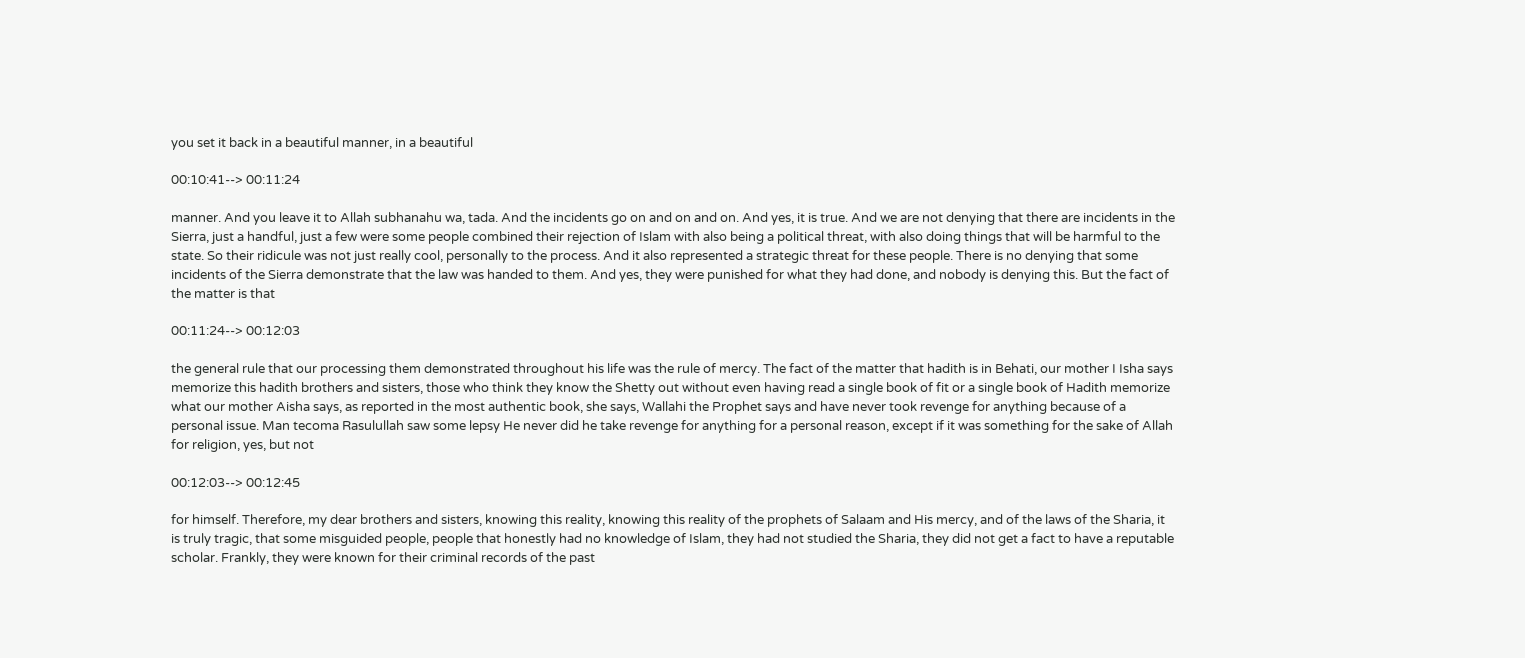you set it back in a beautiful manner, in a beautiful

00:10:41--> 00:11:24

manner. And you leave it to Allah subhanahu wa, tada. And the incidents go on and on and on. And yes, it is true. And we are not denying that there are incidents in the Sierra, just a handful, just a few were some people combined their rejection of Islam with also being a political threat, with also doing things that will be harmful to the state. So their ridicule was not just really cool, personally to the process. And it also represented a strategic threat for these people. There is no denying that some incidents of the Sierra demonstrate that the law was handed to them. And yes, they were punished for what they had done, and nobody is denying this. But the fact of the matter is that

00:11:24--> 00:12:03

the general rule that our processing them demonstrated throughout his life was the rule of mercy. The fact of the matter that hadith is in Behati, our mother I Isha says memorize this hadith brothers and sisters, those who think they know the Shetty out without even having read a single book of fit or a single book of Hadith memorize what our mother Aisha says, as reported in the most authentic book, she says, Wallahi the Prophet says and have never took revenge for anything because of a personal issue. Man tecoma Rasulullah saw some lepsy He never did he take revenge for anything for a personal reason, except if it was something for the sake of Allah for religion, yes, but not

00:12:03--> 00:12:45

for himself. Therefore, my dear brothers and sisters, knowing this reality, knowing this reality of the prophets of Salaam and His mercy, and of the laws of the Sharia, it is truly tragic, that some misguided people, people that honestly had no knowledge of Islam, they had not studied the Sharia, they did not get a fact to have a reputable scholar. Frankly, they were known for their criminal records of the past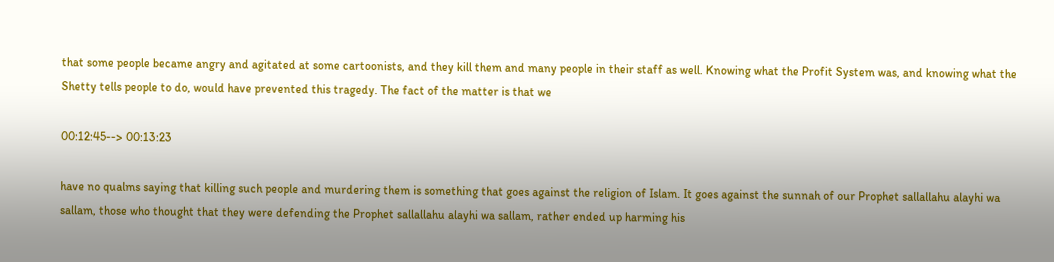that some people became angry and agitated at some cartoonists, and they kill them and many people in their staff as well. Knowing what the Profit System was, and knowing what the Shetty tells people to do, would have prevented this tragedy. The fact of the matter is that we

00:12:45--> 00:13:23

have no qualms saying that killing such people and murdering them is something that goes against the religion of Islam. It goes against the sunnah of our Prophet sallallahu alayhi wa sallam, those who thought that they were defending the Prophet sallallahu alayhi wa sallam, rather ended up harming his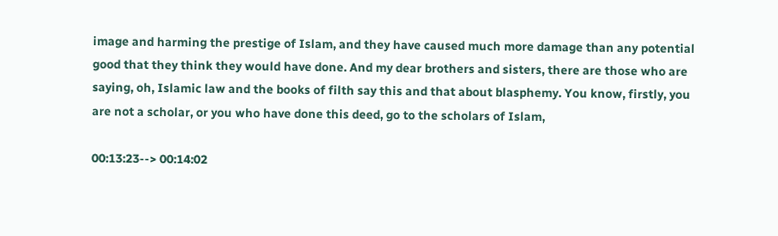image and harming the prestige of Islam, and they have caused much more damage than any potential good that they think they would have done. And my dear brothers and sisters, there are those who are saying, oh, Islamic law and the books of filth say this and that about blasphemy. You know, firstly, you are not a scholar, or you who have done this deed, go to the scholars of Islam,

00:13:23--> 00:14:02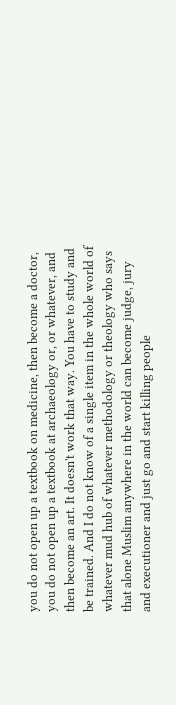you do not open up a textbook on medicine, then become a doctor, you do not open up a textbook at archaeology or, or whatever, and then become an art. It doesn't work that way. You have to study and be trained. And I do not know of a single item in the whole world of whatever mud hub of whatever methodology or theology who says that alone Muslim anywhere in the world can become judge, jury and executioner and just go and start killing people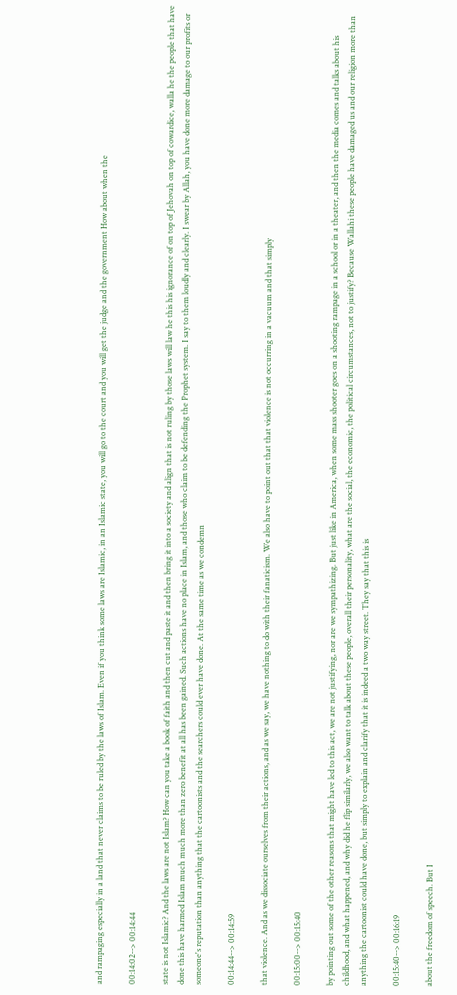and rampaging especially in a land that never claims to be ruled by the laws of Islam. Even if you think some laws are Islamic, in an Islamic state, you will go to the court and you will get the judge and the government How about when the

00:14:02--> 00:14:44

state is not Islamic? And the laws are not Islam? How can you take a book of faith and then cut and paste it and then bring it into a society and align that is not ruling by those laws will law he this his ignorance of on top of Jehovah on top of cowardice, walla he the people that have done this have harmed Islam much much more than zero benefit at all has been gained. Such actions have no place in Islam, and those who claim to be defending the Prophet system. I say to them loudly and clearly. I swear by Allah, you have done more damage to our profits or someone's reputation than anything that the cartoonists and the searchers could ever have done. At the same time as we condemn

00:14:44--> 00:14:59

that violence. And as we dissociate ourselves from their actions, and as we say, we have nothing to do with their fanaticism. We also have to point out that that violence is not occurring in a vacuum and that simply

00:15:00--> 00:15:40

by pointing out some of the other reasons that might have led to this act, we are not justifying, nor are we sympathizing. But just like in America, when some mass shooter goes on a shooting rampage in a school or in a theater, and then the media comes and talks about his childhood, and what happened, and why did he flip similarly, we also want to talk about these people, overall their personality, what are the social, the economic, the political circumstances, not to justify? Because Wallahi these people have damaged us and our religion more than anything the cartoonist could have done, but simply to explain and clarify that it is indeed a two way street. They say that this is

00:15:40--> 00:16:19

about the freedom of speech. But I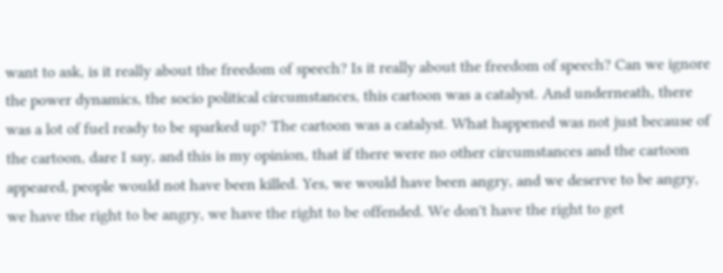want to ask, is it really about the freedom of speech? Is it really about the freedom of speech? Can we ignore the power dynamics, the socio political circumstances, this cartoon was a catalyst. And underneath, there was a lot of fuel ready to be sparked up? The cartoon was a catalyst. What happened was not just because of the cartoon, dare I say, and this is my opinion, that if there were no other circumstances and the cartoon appeared, people would not have been killed. Yes, we would have been angry, and we deserve to be angry, we have the right to be angry, we have the right to be offended. We don't have the right to get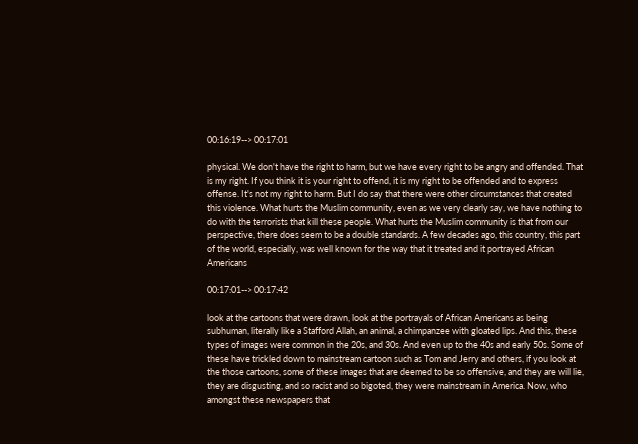00:16:19--> 00:17:01

physical. We don't have the right to harm, but we have every right to be angry and offended. That is my right. If you think it is your right to offend, it is my right to be offended and to express offense. It's not my right to harm. But I do say that there were other circumstances that created this violence. What hurts the Muslim community, even as we very clearly say, we have nothing to do with the terrorists that kill these people. What hurts the Muslim community is that from our perspective, there does seem to be a double standards. A few decades ago, this country, this part of the world, especially, was well known for the way that it treated and it portrayed African Americans

00:17:01--> 00:17:42

look at the cartoons that were drawn, look at the portrayals of African Americans as being subhuman, literally like a Stafford Allah, an animal, a chimpanzee with gloated lips. And this, these types of images were common in the 20s, and 30s. And even up to the 40s and early 50s. Some of these have trickled down to mainstream cartoon such as Tom and Jerry and others, if you look at the those cartoons, some of these images that are deemed to be so offensive, and they are will lie, they are disgusting, and so racist and so bigoted, they were mainstream in America. Now, who amongst these newspapers that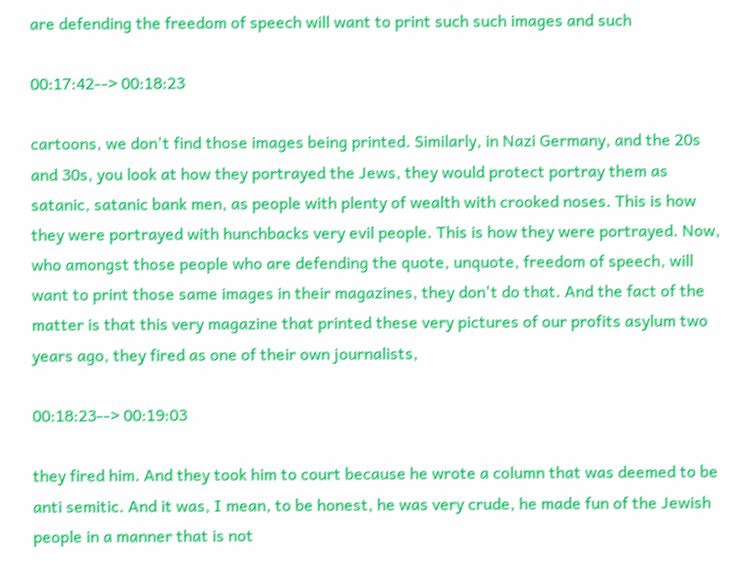are defending the freedom of speech will want to print such such images and such

00:17:42--> 00:18:23

cartoons, we don't find those images being printed. Similarly, in Nazi Germany, and the 20s and 30s, you look at how they portrayed the Jews, they would protect portray them as satanic, satanic bank men, as people with plenty of wealth with crooked noses. This is how they were portrayed with hunchbacks very evil people. This is how they were portrayed. Now, who amongst those people who are defending the quote, unquote, freedom of speech, will want to print those same images in their magazines, they don't do that. And the fact of the matter is that this very magazine that printed these very pictures of our profits asylum two years ago, they fired as one of their own journalists,

00:18:23--> 00:19:03

they fired him. And they took him to court because he wrote a column that was deemed to be anti semitic. And it was, I mean, to be honest, he was very crude, he made fun of the Jewish people in a manner that is not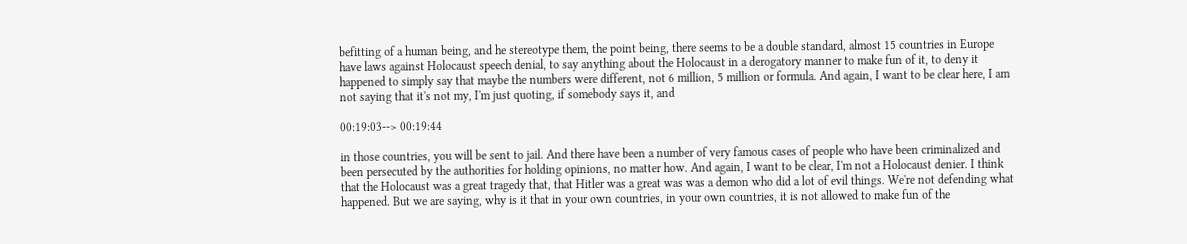befitting of a human being, and he stereotype them, the point being, there seems to be a double standard, almost 15 countries in Europe have laws against Holocaust speech denial, to say anything about the Holocaust in a derogatory manner to make fun of it, to deny it happened to simply say that maybe the numbers were different, not 6 million, 5 million or formula. And again, I want to be clear here, I am not saying that it's not my, I'm just quoting, if somebody says it, and

00:19:03--> 00:19:44

in those countries, you will be sent to jail. And there have been a number of very famous cases of people who have been criminalized and been persecuted by the authorities for holding opinions, no matter how. And again, I want to be clear, I'm not a Holocaust denier. I think that the Holocaust was a great tragedy that, that Hitler was a great was was a demon who did a lot of evil things. We're not defending what happened. But we are saying, why is it that in your own countries, in your own countries, it is not allowed to make fun of the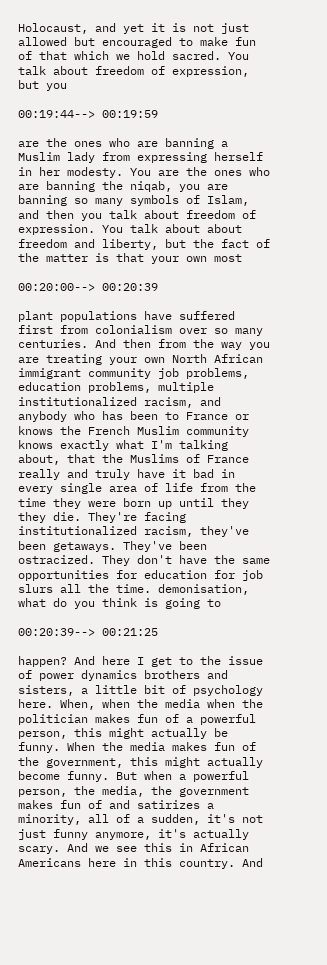Holocaust, and yet it is not just allowed but encouraged to make fun of that which we hold sacred. You talk about freedom of expression, but you

00:19:44--> 00:19:59

are the ones who are banning a Muslim lady from expressing herself in her modesty. You are the ones who are banning the niqab, you are banning so many symbols of Islam, and then you talk about freedom of expression. You talk about about freedom and liberty, but the fact of the matter is that your own most

00:20:00--> 00:20:39

plant populations have suffered first from colonialism over so many centuries. And then from the way you are treating your own North African immigrant community job problems, education problems, multiple institutionalized racism, and anybody who has been to France or knows the French Muslim community knows exactly what I'm talking about, that the Muslims of France really and truly have it bad in every single area of life from the time they were born up until they they die. They're facing institutionalized racism, they've been getaways. They've been ostracized. They don't have the same opportunities for education for job slurs all the time. demonisation, what do you think is going to

00:20:39--> 00:21:25

happen? And here I get to the issue of power dynamics brothers and sisters, a little bit of psychology here. When, when the media when the politician makes fun of a powerful person, this might actually be funny. When the media makes fun of the government, this might actually become funny. But when a powerful person, the media, the government makes fun of and satirizes a minority, all of a sudden, it's not just funny anymore, it's actually scary. And we see this in African Americans here in this country. And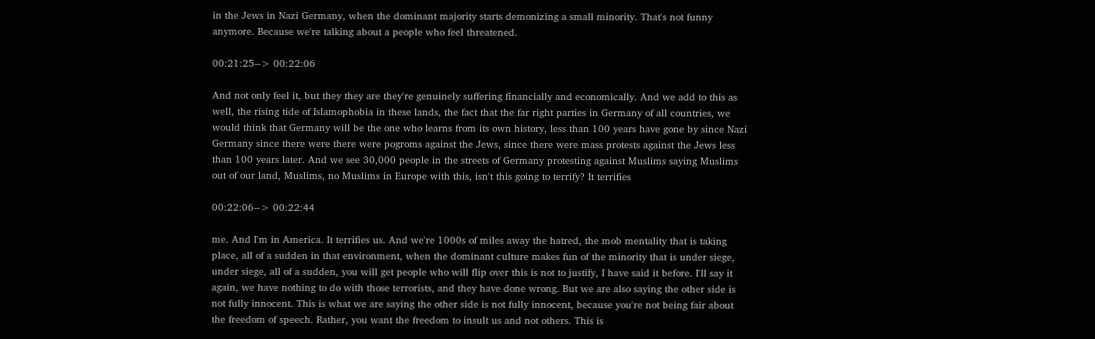in the Jews in Nazi Germany, when the dominant majority starts demonizing a small minority. That's not funny anymore. Because we're talking about a people who feel threatened.

00:21:25--> 00:22:06

And not only feel it, but they they are they're genuinely suffering financially and economically. And we add to this as well, the rising tide of Islamophobia in these lands, the fact that the far right parties in Germany of all countries, we would think that Germany will be the one who learns from its own history, less than 100 years have gone by since Nazi Germany since there were there were pogroms against the Jews, since there were mass protests against the Jews less than 100 years later. And we see 30,000 people in the streets of Germany protesting against Muslims saying Muslims out of our land, Muslims, no Muslims in Europe with this, isn't this going to terrify? It terrifies

00:22:06--> 00:22:44

me. And I'm in America. It terrifies us. And we're 1000s of miles away the hatred, the mob mentality that is taking place, all of a sudden in that environment, when the dominant culture makes fun of the minority that is under siege, under siege, all of a sudden, you will get people who will flip over this is not to justify, I have said it before. I'll say it again, we have nothing to do with those terrorists, and they have done wrong. But we are also saying the other side is not fully innocent. This is what we are saying the other side is not fully innocent, because you're not being fair about the freedom of speech. Rather, you want the freedom to insult us and not others. This is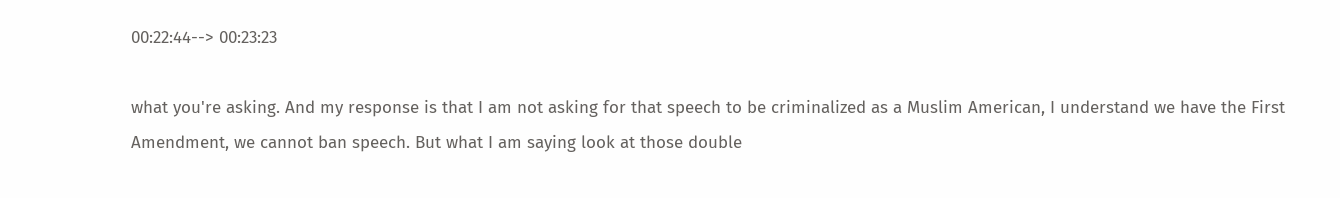00:22:44--> 00:23:23

what you're asking. And my response is that I am not asking for that speech to be criminalized as a Muslim American, I understand we have the First Amendment, we cannot ban speech. But what I am saying look at those double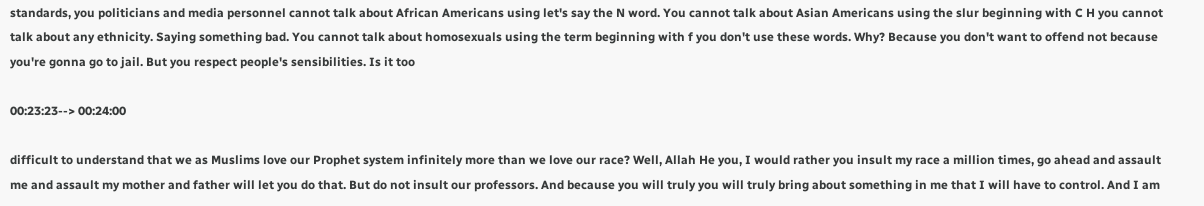standards, you politicians and media personnel cannot talk about African Americans using let's say the N word. You cannot talk about Asian Americans using the slur beginning with C H you cannot talk about any ethnicity. Saying something bad. You cannot talk about homosexuals using the term beginning with f you don't use these words. Why? Because you don't want to offend not because you're gonna go to jail. But you respect people's sensibilities. Is it too

00:23:23--> 00:24:00

difficult to understand that we as Muslims love our Prophet system infinitely more than we love our race? Well, Allah He you, I would rather you insult my race a million times, go ahead and assault me and assault my mother and father will let you do that. But do not insult our professors. And because you will truly you will truly bring about something in me that I will have to control. And I am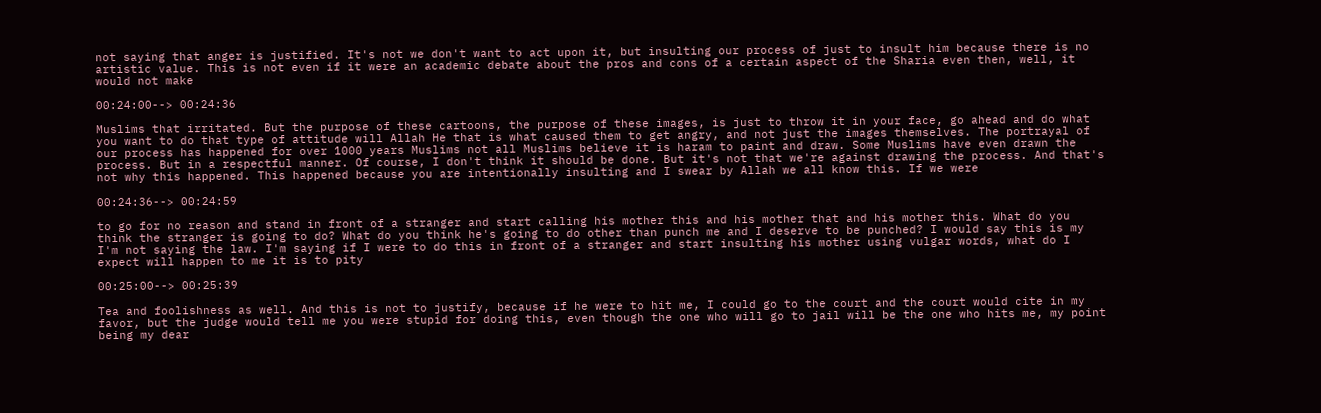not saying that anger is justified. It's not we don't want to act upon it, but insulting our process of just to insult him because there is no artistic value. This is not even if it were an academic debate about the pros and cons of a certain aspect of the Sharia even then, well, it would not make

00:24:00--> 00:24:36

Muslims that irritated. But the purpose of these cartoons, the purpose of these images, is just to throw it in your face, go ahead and do what you want to do that type of attitude will Allah He that is what caused them to get angry, and not just the images themselves. The portrayal of our process has happened for over 1000 years Muslims not all Muslims believe it is haram to paint and draw. Some Muslims have even drawn the process. But in a respectful manner. Of course, I don't think it should be done. But it's not that we're against drawing the process. And that's not why this happened. This happened because you are intentionally insulting and I swear by Allah we all know this. If we were

00:24:36--> 00:24:59

to go for no reason and stand in front of a stranger and start calling his mother this and his mother that and his mother this. What do you think the stranger is going to do? What do you think he's going to do other than punch me and I deserve to be punched? I would say this is my I'm not saying the law. I'm saying if I were to do this in front of a stranger and start insulting his mother using vulgar words, what do I expect will happen to me it is to pity

00:25:00--> 00:25:39

Tea and foolishness as well. And this is not to justify, because if he were to hit me, I could go to the court and the court would cite in my favor, but the judge would tell me you were stupid for doing this, even though the one who will go to jail will be the one who hits me, my point being my dear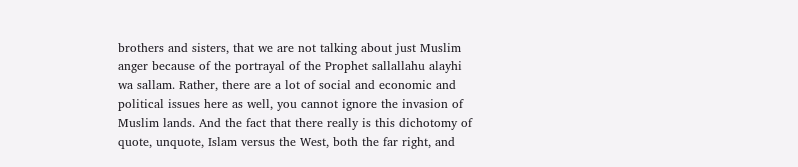brothers and sisters, that we are not talking about just Muslim anger because of the portrayal of the Prophet sallallahu alayhi wa sallam. Rather, there are a lot of social and economic and political issues here as well, you cannot ignore the invasion of Muslim lands. And the fact that there really is this dichotomy of quote, unquote, Islam versus the West, both the far right, and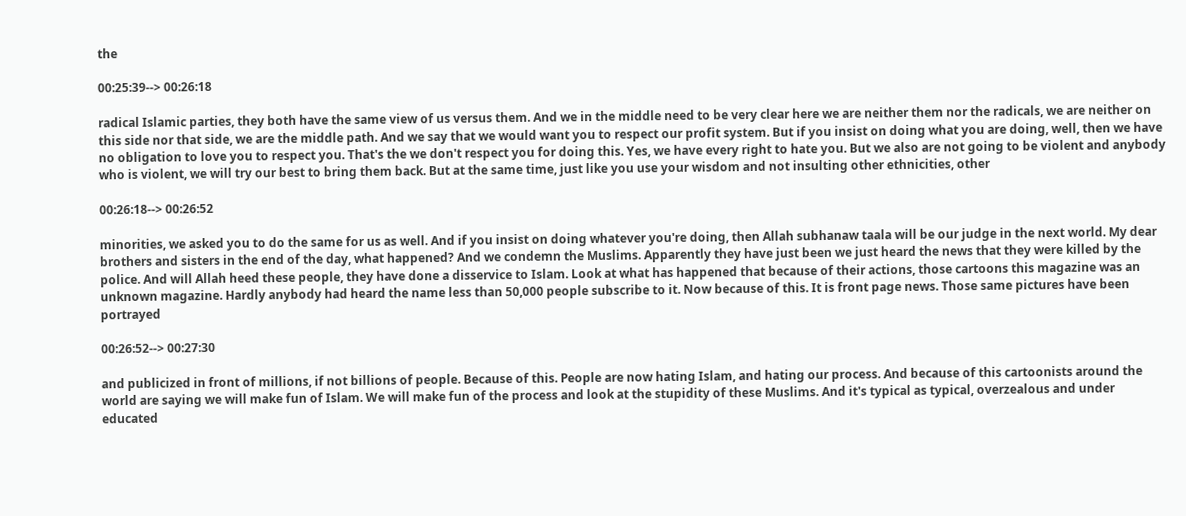the

00:25:39--> 00:26:18

radical Islamic parties, they both have the same view of us versus them. And we in the middle need to be very clear here we are neither them nor the radicals, we are neither on this side nor that side, we are the middle path. And we say that we would want you to respect our profit system. But if you insist on doing what you are doing, well, then we have no obligation to love you to respect you. That's the we don't respect you for doing this. Yes, we have every right to hate you. But we also are not going to be violent and anybody who is violent, we will try our best to bring them back. But at the same time, just like you use your wisdom and not insulting other ethnicities, other

00:26:18--> 00:26:52

minorities, we asked you to do the same for us as well. And if you insist on doing whatever you're doing, then Allah subhanaw taala will be our judge in the next world. My dear brothers and sisters in the end of the day, what happened? And we condemn the Muslims. Apparently they have just been we just heard the news that they were killed by the police. And will Allah heed these people, they have done a disservice to Islam. Look at what has happened that because of their actions, those cartoons this magazine was an unknown magazine. Hardly anybody had heard the name less than 50,000 people subscribe to it. Now because of this. It is front page news. Those same pictures have been portrayed

00:26:52--> 00:27:30

and publicized in front of millions, if not billions of people. Because of this. People are now hating Islam, and hating our process. And because of this cartoonists around the world are saying we will make fun of Islam. We will make fun of the process and look at the stupidity of these Muslims. And it's typical as typical, overzealous and under educated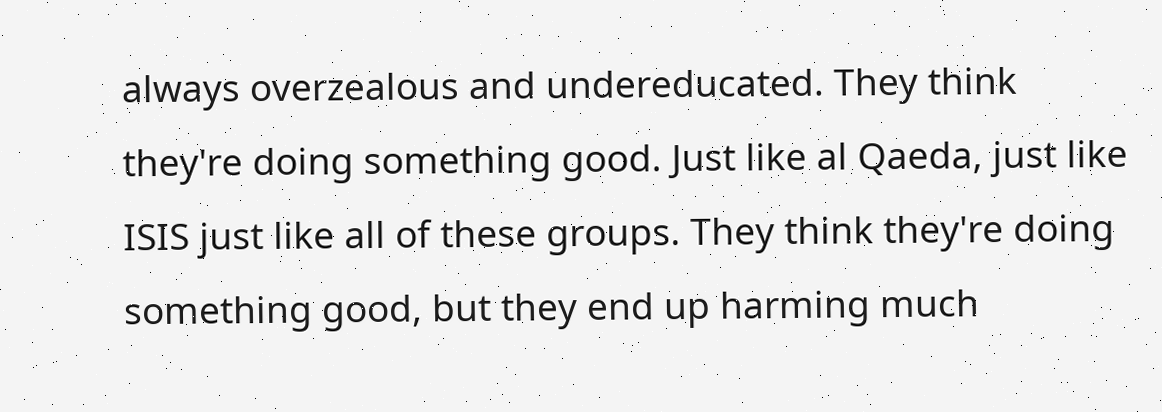always overzealous and undereducated. They think they're doing something good. Just like al Qaeda, just like ISIS just like all of these groups. They think they're doing something good, but they end up harming much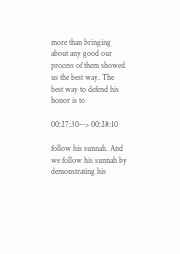more than bringing about any good our process of them showed us the best way. The best way to defend his honor is to

00:27:30--> 00:28:10

follow his sunnah. And we follow his sunnah by demonstrating his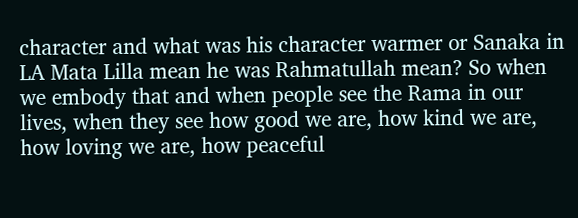character and what was his character warmer or Sanaka in LA Mata Lilla mean he was Rahmatullah mean? So when we embody that and when people see the Rama in our lives, when they see how good we are, how kind we are, how loving we are, how peaceful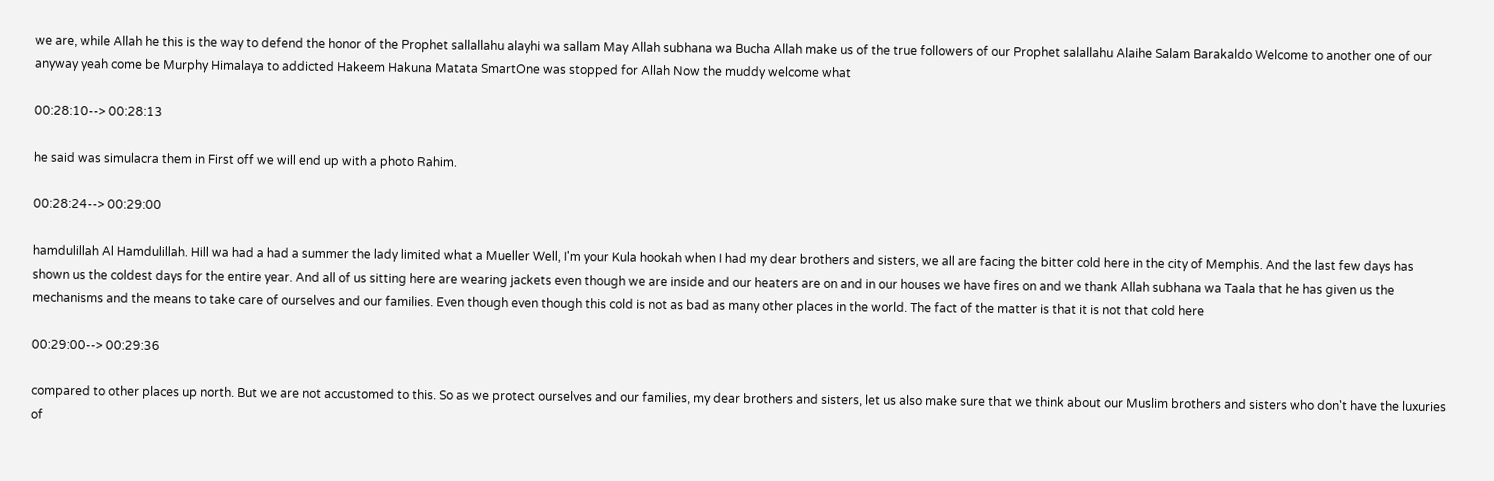we are, while Allah he this is the way to defend the honor of the Prophet sallallahu alayhi wa sallam May Allah subhana wa Bucha Allah make us of the true followers of our Prophet salallahu Alaihe Salam Barakaldo Welcome to another one of our anyway yeah come be Murphy Himalaya to addicted Hakeem Hakuna Matata SmartOne was stopped for Allah Now the muddy welcome what

00:28:10--> 00:28:13

he said was simulacra them in First off we will end up with a photo Rahim.

00:28:24--> 00:29:00

hamdulillah Al Hamdulillah. Hill wa had a had a summer the lady limited what a Mueller Well, I'm your Kula hookah when I had my dear brothers and sisters, we all are facing the bitter cold here in the city of Memphis. And the last few days has shown us the coldest days for the entire year. And all of us sitting here are wearing jackets even though we are inside and our heaters are on and in our houses we have fires on and we thank Allah subhana wa Taala that he has given us the mechanisms and the means to take care of ourselves and our families. Even though even though this cold is not as bad as many other places in the world. The fact of the matter is that it is not that cold here

00:29:00--> 00:29:36

compared to other places up north. But we are not accustomed to this. So as we protect ourselves and our families, my dear brothers and sisters, let us also make sure that we think about our Muslim brothers and sisters who don't have the luxuries of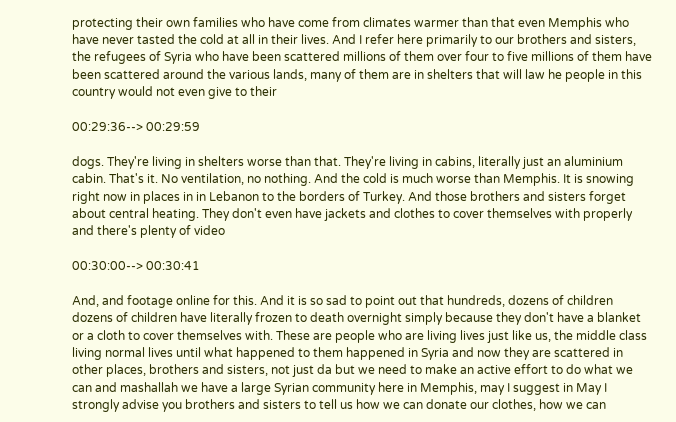protecting their own families who have come from climates warmer than that even Memphis who have never tasted the cold at all in their lives. And I refer here primarily to our brothers and sisters, the refugees of Syria who have been scattered millions of them over four to five millions of them have been scattered around the various lands, many of them are in shelters that will law he people in this country would not even give to their

00:29:36--> 00:29:59

dogs. They're living in shelters worse than that. They're living in cabins, literally just an aluminium cabin. That's it. No ventilation, no nothing. And the cold is much worse than Memphis. It is snowing right now in places in in Lebanon to the borders of Turkey. And those brothers and sisters forget about central heating. They don't even have jackets and clothes to cover themselves with properly and there's plenty of video

00:30:00--> 00:30:41

And, and footage online for this. And it is so sad to point out that hundreds, dozens of children dozens of children have literally frozen to death overnight simply because they don't have a blanket or a cloth to cover themselves with. These are people who are living lives just like us, the middle class living normal lives until what happened to them happened in Syria and now they are scattered in other places, brothers and sisters, not just da but we need to make an active effort to do what we can and mashallah we have a large Syrian community here in Memphis, may I suggest in May I strongly advise you brothers and sisters to tell us how we can donate our clothes, how we can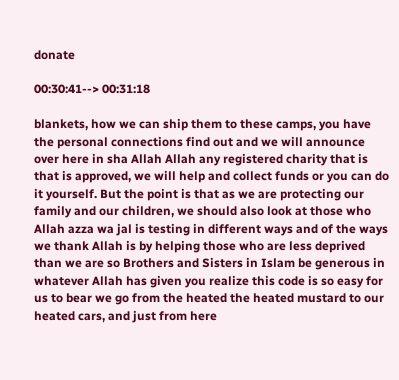donate

00:30:41--> 00:31:18

blankets, how we can ship them to these camps, you have the personal connections find out and we will announce over here in sha Allah Allah any registered charity that is that is approved, we will help and collect funds or you can do it yourself. But the point is that as we are protecting our family and our children, we should also look at those who Allah azza wa jal is testing in different ways and of the ways we thank Allah is by helping those who are less deprived than we are so Brothers and Sisters in Islam be generous in whatever Allah has given you realize this code is so easy for us to bear we go from the heated the heated mustard to our heated cars, and just from here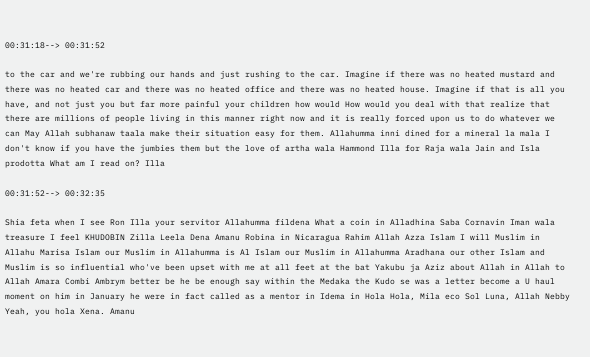00:31:18--> 00:31:52

to the car and we're rubbing our hands and just rushing to the car. Imagine if there was no heated mustard and there was no heated car and there was no heated office and there was no heated house. Imagine if that is all you have, and not just you but far more painful your children how would How would you deal with that realize that there are millions of people living in this manner right now and it is really forced upon us to do whatever we can May Allah subhanaw taala make their situation easy for them. Allahumma inni dined for a mineral la mala I don't know if you have the jumbies them but the love of artha wala Hammond Illa for Raja wala Jain and Isla prodotta What am I read on? Illa

00:31:52--> 00:32:35

Shia feta when I see Ron Illa your servitor Allahumma fildena What a coin in Alladhina Saba Cornavin Iman wala treasure I feel KHUDOBIN Zilla Leela Dena Amanu Robina in Nicaragua Rahim Allah Azza Islam I will Muslim in Allahu Marisa Islam our Muslim in Allahumma is Al Islam our Muslim in Allahumma Aradhana our other Islam and Muslim is so influential who've been upset with me at all feet at the bat Yakubu ja Aziz about Allah in Allah to Allah Amara Combi Ambrym better be he be enough say within the Medaka the Kudo se was a letter become a U haul moment on him in January he were in fact called as a mentor in Idema in Hola Hola, Mila eco Sol Luna, Allah Nebby Yeah, you hola Xena. Amanu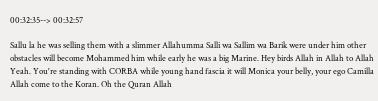00:32:35--> 00:32:57

Sallu la he was selling them with a slimmer Allahumma Salli wa Sallim wa Barik were under him other obstacles will become Mohammed him while early he was a big Marine. Hey birds Allah in Allah to Allah Yeah. You're standing with CORBA while young hand fascia it will Monica your belly, your ego Camilla Allah come to the Koran. Oh the Quran Allah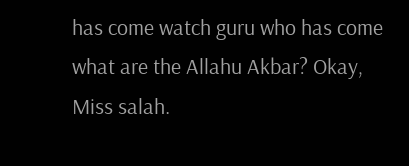has come watch guru who has come what are the Allahu Akbar? Okay, Miss salah.